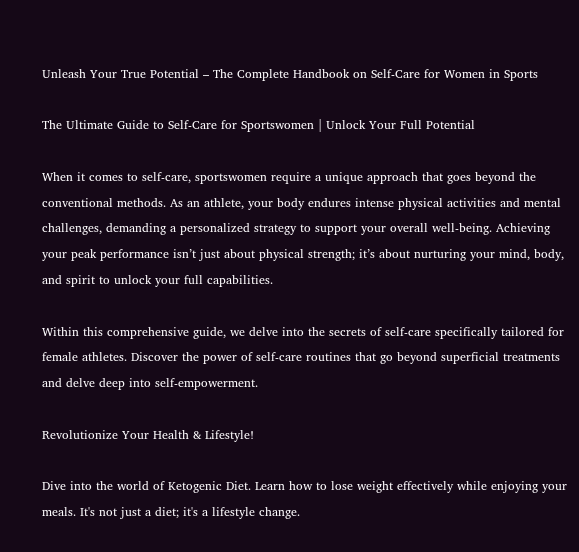Unleash Your True Potential – The Complete Handbook on Self-Care for Women in Sports

The Ultimate Guide to Self-Care for Sportswomen | Unlock Your Full Potential

When it comes to self-care, sportswomen require a unique approach that goes beyond the conventional methods. As an athlete, your body endures intense physical activities and mental challenges, demanding a personalized strategy to support your overall well-being. Achieving your peak performance isn’t just about physical strength; it’s about nurturing your mind, body, and spirit to unlock your full capabilities.

Within this comprehensive guide, we delve into the secrets of self-care specifically tailored for female athletes. Discover the power of self-care routines that go beyond superficial treatments and delve deep into self-empowerment.

Revolutionize Your Health & Lifestyle!

Dive into the world of Ketogenic Diet. Learn how to lose weight effectively while enjoying your meals. It's not just a diet; it's a lifestyle change.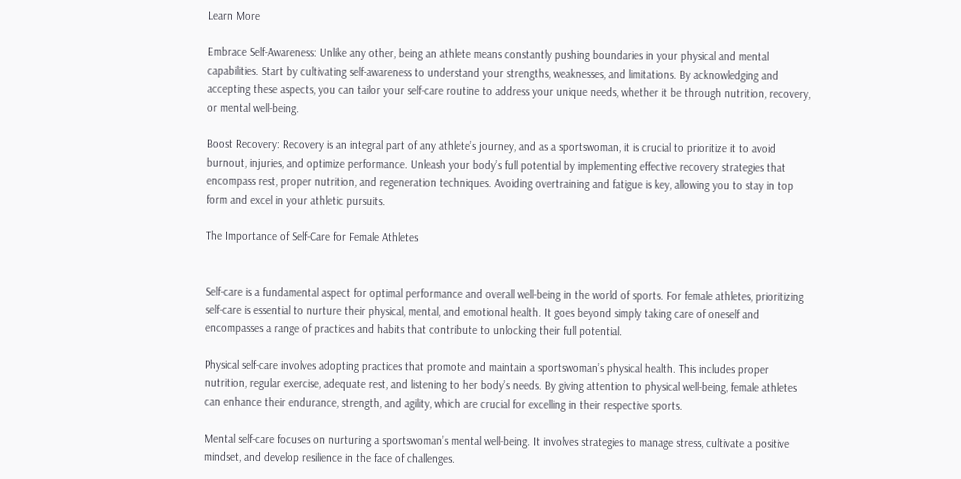Learn More

Embrace Self-Awareness: Unlike any other, being an athlete means constantly pushing boundaries in your physical and mental capabilities. Start by cultivating self-awareness to understand your strengths, weaknesses, and limitations. By acknowledging and accepting these aspects, you can tailor your self-care routine to address your unique needs, whether it be through nutrition, recovery, or mental well-being.

Boost Recovery: Recovery is an integral part of any athlete’s journey, and as a sportswoman, it is crucial to prioritize it to avoid burnout, injuries, and optimize performance. Unleash your body’s full potential by implementing effective recovery strategies that encompass rest, proper nutrition, and regeneration techniques. Avoiding overtraining and fatigue is key, allowing you to stay in top form and excel in your athletic pursuits.

The Importance of Self-Care for Female Athletes


Self-care is a fundamental aspect for optimal performance and overall well-being in the world of sports. For female athletes, prioritizing self-care is essential to nurture their physical, mental, and emotional health. It goes beyond simply taking care of oneself and encompasses a range of practices and habits that contribute to unlocking their full potential.

Physical self-care involves adopting practices that promote and maintain a sportswoman’s physical health. This includes proper nutrition, regular exercise, adequate rest, and listening to her body’s needs. By giving attention to physical well-being, female athletes can enhance their endurance, strength, and agility, which are crucial for excelling in their respective sports.

Mental self-care focuses on nurturing a sportswoman’s mental well-being. It involves strategies to manage stress, cultivate a positive mindset, and develop resilience in the face of challenges.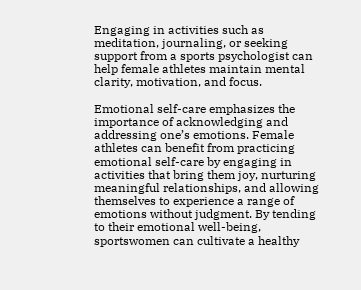Engaging in activities such as meditation, journaling, or seeking support from a sports psychologist can help female athletes maintain mental clarity, motivation, and focus.

Emotional self-care emphasizes the importance of acknowledging and addressing one’s emotions. Female athletes can benefit from practicing emotional self-care by engaging in activities that bring them joy, nurturing meaningful relationships, and allowing themselves to experience a range of emotions without judgment. By tending to their emotional well-being, sportswomen can cultivate a healthy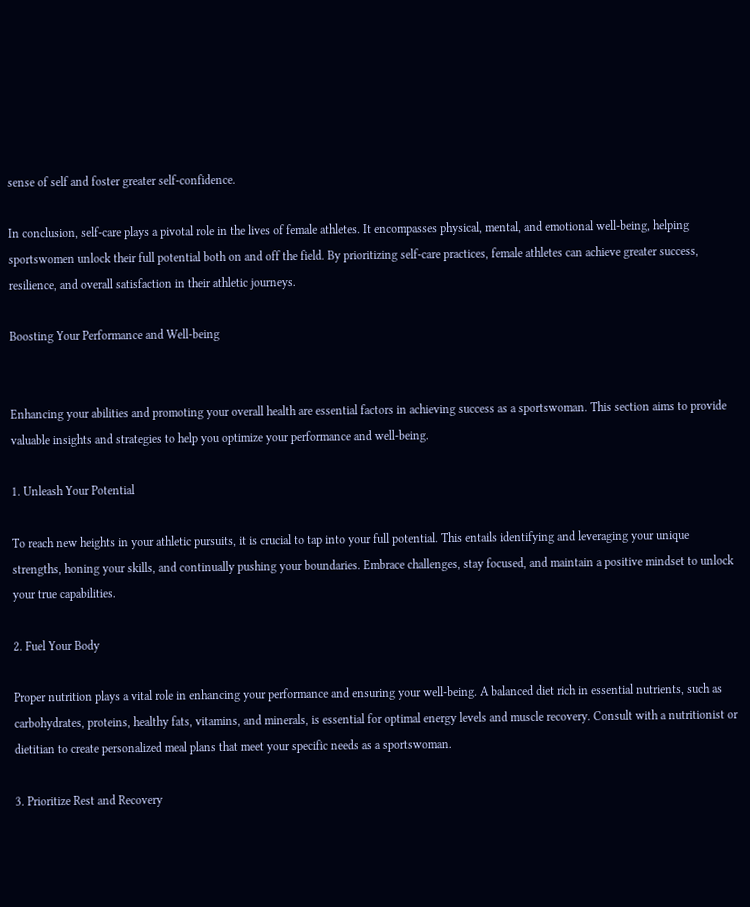sense of self and foster greater self-confidence.

In conclusion, self-care plays a pivotal role in the lives of female athletes. It encompasses physical, mental, and emotional well-being, helping sportswomen unlock their full potential both on and off the field. By prioritizing self-care practices, female athletes can achieve greater success, resilience, and overall satisfaction in their athletic journeys.

Boosting Your Performance and Well-being


Enhancing your abilities and promoting your overall health are essential factors in achieving success as a sportswoman. This section aims to provide valuable insights and strategies to help you optimize your performance and well-being.

1. Unleash Your Potential

To reach new heights in your athletic pursuits, it is crucial to tap into your full potential. This entails identifying and leveraging your unique strengths, honing your skills, and continually pushing your boundaries. Embrace challenges, stay focused, and maintain a positive mindset to unlock your true capabilities.

2. Fuel Your Body

Proper nutrition plays a vital role in enhancing your performance and ensuring your well-being. A balanced diet rich in essential nutrients, such as carbohydrates, proteins, healthy fats, vitamins, and minerals, is essential for optimal energy levels and muscle recovery. Consult with a nutritionist or dietitian to create personalized meal plans that meet your specific needs as a sportswoman.

3. Prioritize Rest and Recovery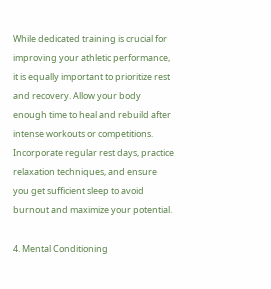While dedicated training is crucial for improving your athletic performance, it is equally important to prioritize rest and recovery. Allow your body enough time to heal and rebuild after intense workouts or competitions. Incorporate regular rest days, practice relaxation techniques, and ensure you get sufficient sleep to avoid burnout and maximize your potential.

4. Mental Conditioning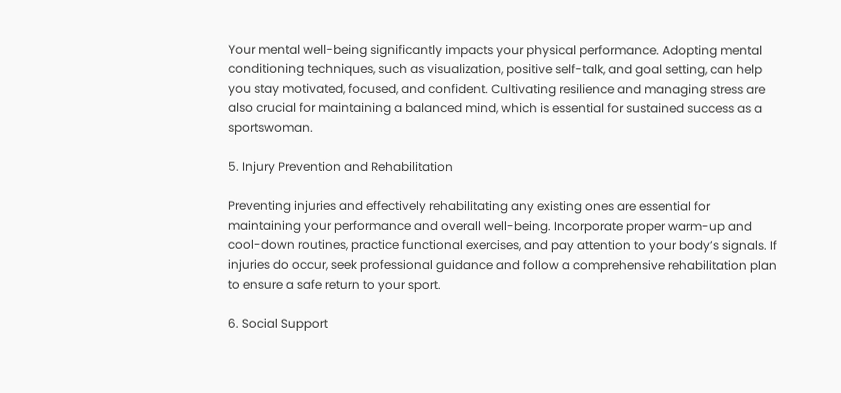Your mental well-being significantly impacts your physical performance. Adopting mental conditioning techniques, such as visualization, positive self-talk, and goal setting, can help you stay motivated, focused, and confident. Cultivating resilience and managing stress are also crucial for maintaining a balanced mind, which is essential for sustained success as a sportswoman.

5. Injury Prevention and Rehabilitation

Preventing injuries and effectively rehabilitating any existing ones are essential for maintaining your performance and overall well-being. Incorporate proper warm-up and cool-down routines, practice functional exercises, and pay attention to your body’s signals. If injuries do occur, seek professional guidance and follow a comprehensive rehabilitation plan to ensure a safe return to your sport.

6. Social Support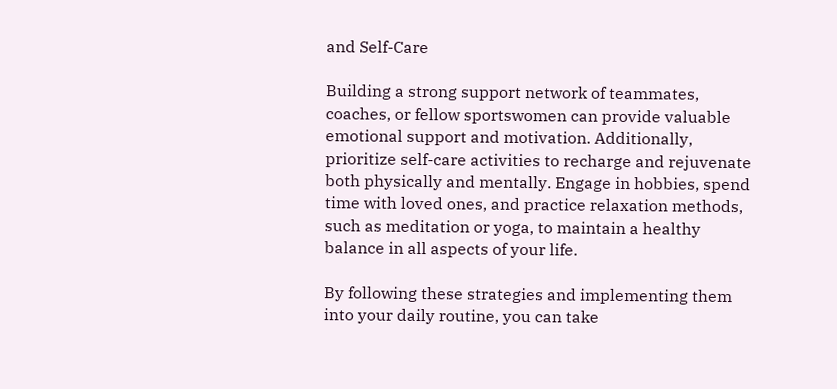and Self-Care

Building a strong support network of teammates, coaches, or fellow sportswomen can provide valuable emotional support and motivation. Additionally, prioritize self-care activities to recharge and rejuvenate both physically and mentally. Engage in hobbies, spend time with loved ones, and practice relaxation methods, such as meditation or yoga, to maintain a healthy balance in all aspects of your life.

By following these strategies and implementing them into your daily routine, you can take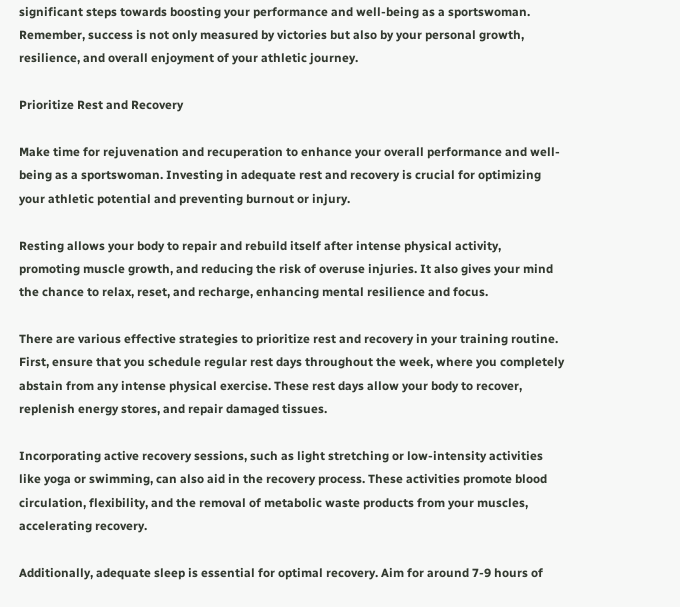significant steps towards boosting your performance and well-being as a sportswoman. Remember, success is not only measured by victories but also by your personal growth, resilience, and overall enjoyment of your athletic journey.

Prioritize Rest and Recovery

Make time for rejuvenation and recuperation to enhance your overall performance and well-being as a sportswoman. Investing in adequate rest and recovery is crucial for optimizing your athletic potential and preventing burnout or injury.

Resting allows your body to repair and rebuild itself after intense physical activity, promoting muscle growth, and reducing the risk of overuse injuries. It also gives your mind the chance to relax, reset, and recharge, enhancing mental resilience and focus.

There are various effective strategies to prioritize rest and recovery in your training routine. First, ensure that you schedule regular rest days throughout the week, where you completely abstain from any intense physical exercise. These rest days allow your body to recover, replenish energy stores, and repair damaged tissues.

Incorporating active recovery sessions, such as light stretching or low-intensity activities like yoga or swimming, can also aid in the recovery process. These activities promote blood circulation, flexibility, and the removal of metabolic waste products from your muscles, accelerating recovery.

Additionally, adequate sleep is essential for optimal recovery. Aim for around 7-9 hours of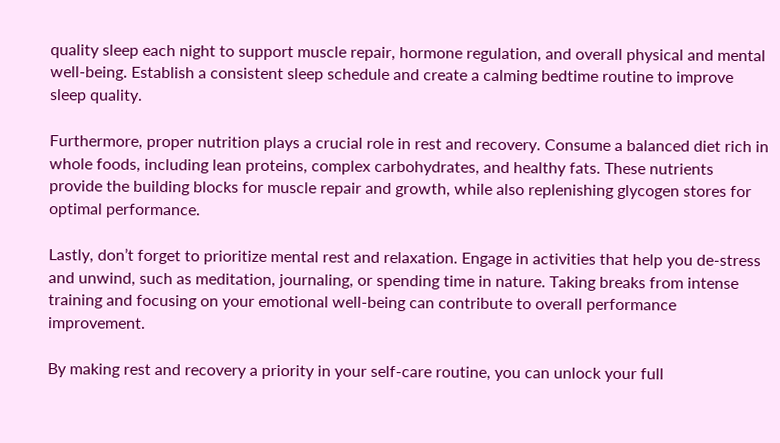quality sleep each night to support muscle repair, hormone regulation, and overall physical and mental well-being. Establish a consistent sleep schedule and create a calming bedtime routine to improve sleep quality.

Furthermore, proper nutrition plays a crucial role in rest and recovery. Consume a balanced diet rich in whole foods, including lean proteins, complex carbohydrates, and healthy fats. These nutrients provide the building blocks for muscle repair and growth, while also replenishing glycogen stores for optimal performance.

Lastly, don’t forget to prioritize mental rest and relaxation. Engage in activities that help you de-stress and unwind, such as meditation, journaling, or spending time in nature. Taking breaks from intense training and focusing on your emotional well-being can contribute to overall performance improvement.

By making rest and recovery a priority in your self-care routine, you can unlock your full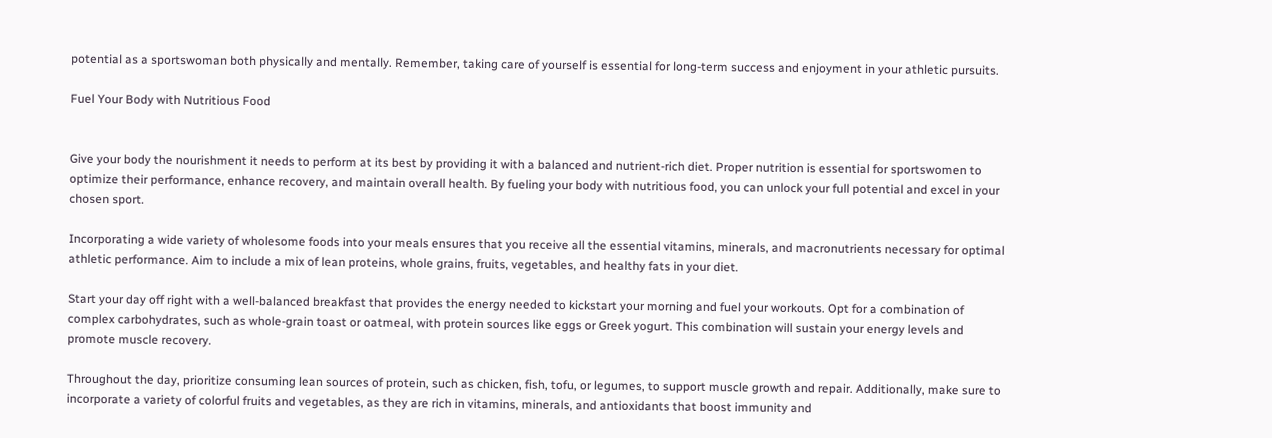potential as a sportswoman both physically and mentally. Remember, taking care of yourself is essential for long-term success and enjoyment in your athletic pursuits.

Fuel Your Body with Nutritious Food


Give your body the nourishment it needs to perform at its best by providing it with a balanced and nutrient-rich diet. Proper nutrition is essential for sportswomen to optimize their performance, enhance recovery, and maintain overall health. By fueling your body with nutritious food, you can unlock your full potential and excel in your chosen sport.

Incorporating a wide variety of wholesome foods into your meals ensures that you receive all the essential vitamins, minerals, and macronutrients necessary for optimal athletic performance. Aim to include a mix of lean proteins, whole grains, fruits, vegetables, and healthy fats in your diet.

Start your day off right with a well-balanced breakfast that provides the energy needed to kickstart your morning and fuel your workouts. Opt for a combination of complex carbohydrates, such as whole-grain toast or oatmeal, with protein sources like eggs or Greek yogurt. This combination will sustain your energy levels and promote muscle recovery.

Throughout the day, prioritize consuming lean sources of protein, such as chicken, fish, tofu, or legumes, to support muscle growth and repair. Additionally, make sure to incorporate a variety of colorful fruits and vegetables, as they are rich in vitamins, minerals, and antioxidants that boost immunity and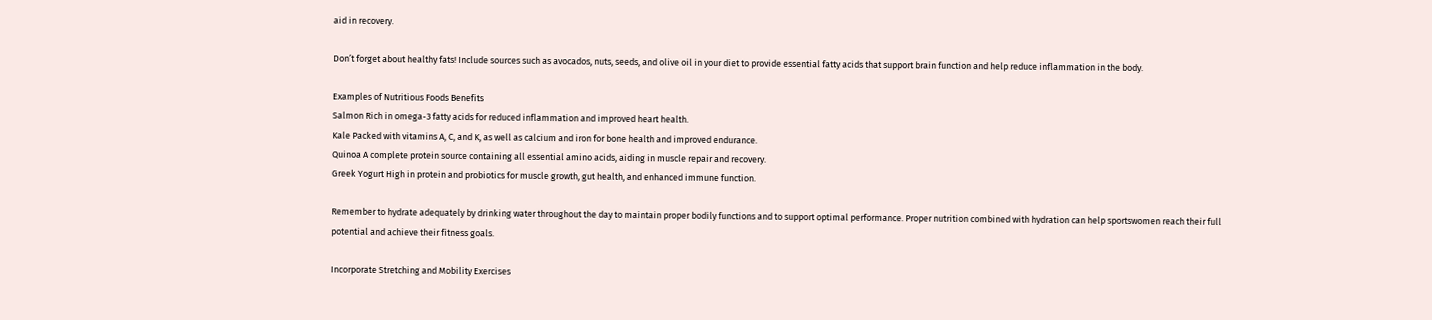aid in recovery.

Don’t forget about healthy fats! Include sources such as avocados, nuts, seeds, and olive oil in your diet to provide essential fatty acids that support brain function and help reduce inflammation in the body.

Examples of Nutritious Foods Benefits
Salmon Rich in omega-3 fatty acids for reduced inflammation and improved heart health.
Kale Packed with vitamins A, C, and K, as well as calcium and iron for bone health and improved endurance.
Quinoa A complete protein source containing all essential amino acids, aiding in muscle repair and recovery.
Greek Yogurt High in protein and probiotics for muscle growth, gut health, and enhanced immune function.

Remember to hydrate adequately by drinking water throughout the day to maintain proper bodily functions and to support optimal performance. Proper nutrition combined with hydration can help sportswomen reach their full potential and achieve their fitness goals.

Incorporate Stretching and Mobility Exercises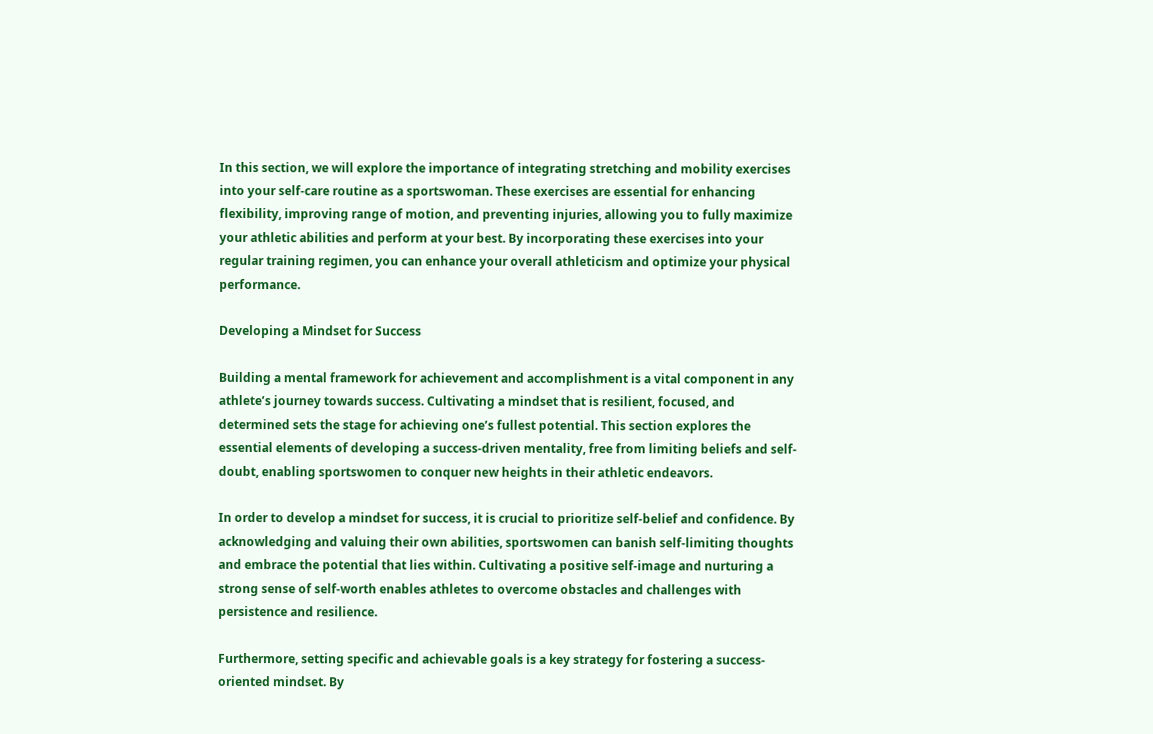In this section, we will explore the importance of integrating stretching and mobility exercises into your self-care routine as a sportswoman. These exercises are essential for enhancing flexibility, improving range of motion, and preventing injuries, allowing you to fully maximize your athletic abilities and perform at your best. By incorporating these exercises into your regular training regimen, you can enhance your overall athleticism and optimize your physical performance.

Developing a Mindset for Success

Building a mental framework for achievement and accomplishment is a vital component in any athlete’s journey towards success. Cultivating a mindset that is resilient, focused, and determined sets the stage for achieving one’s fullest potential. This section explores the essential elements of developing a success-driven mentality, free from limiting beliefs and self-doubt, enabling sportswomen to conquer new heights in their athletic endeavors.

In order to develop a mindset for success, it is crucial to prioritize self-belief and confidence. By acknowledging and valuing their own abilities, sportswomen can banish self-limiting thoughts and embrace the potential that lies within. Cultivating a positive self-image and nurturing a strong sense of self-worth enables athletes to overcome obstacles and challenges with persistence and resilience.

Furthermore, setting specific and achievable goals is a key strategy for fostering a success-oriented mindset. By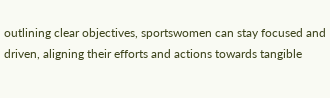outlining clear objectives, sportswomen can stay focused and driven, aligning their efforts and actions towards tangible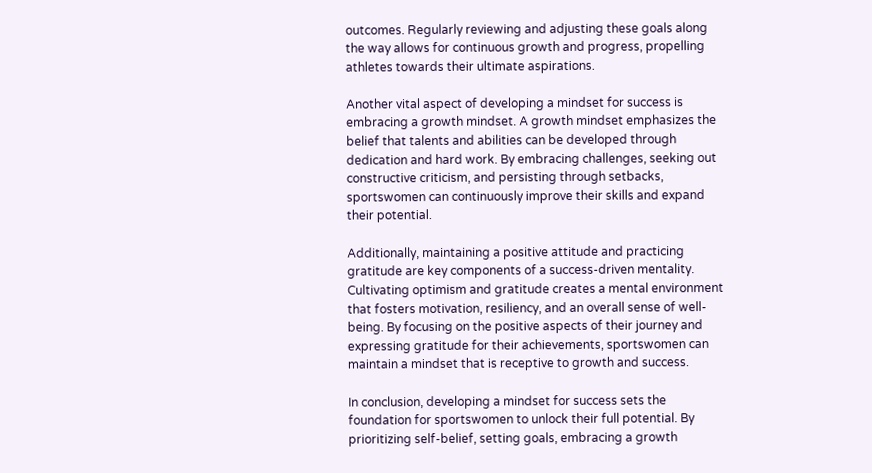outcomes. Regularly reviewing and adjusting these goals along the way allows for continuous growth and progress, propelling athletes towards their ultimate aspirations.

Another vital aspect of developing a mindset for success is embracing a growth mindset. A growth mindset emphasizes the belief that talents and abilities can be developed through dedication and hard work. By embracing challenges, seeking out constructive criticism, and persisting through setbacks, sportswomen can continuously improve their skills and expand their potential.

Additionally, maintaining a positive attitude and practicing gratitude are key components of a success-driven mentality. Cultivating optimism and gratitude creates a mental environment that fosters motivation, resiliency, and an overall sense of well-being. By focusing on the positive aspects of their journey and expressing gratitude for their achievements, sportswomen can maintain a mindset that is receptive to growth and success.

In conclusion, developing a mindset for success sets the foundation for sportswomen to unlock their full potential. By prioritizing self-belief, setting goals, embracing a growth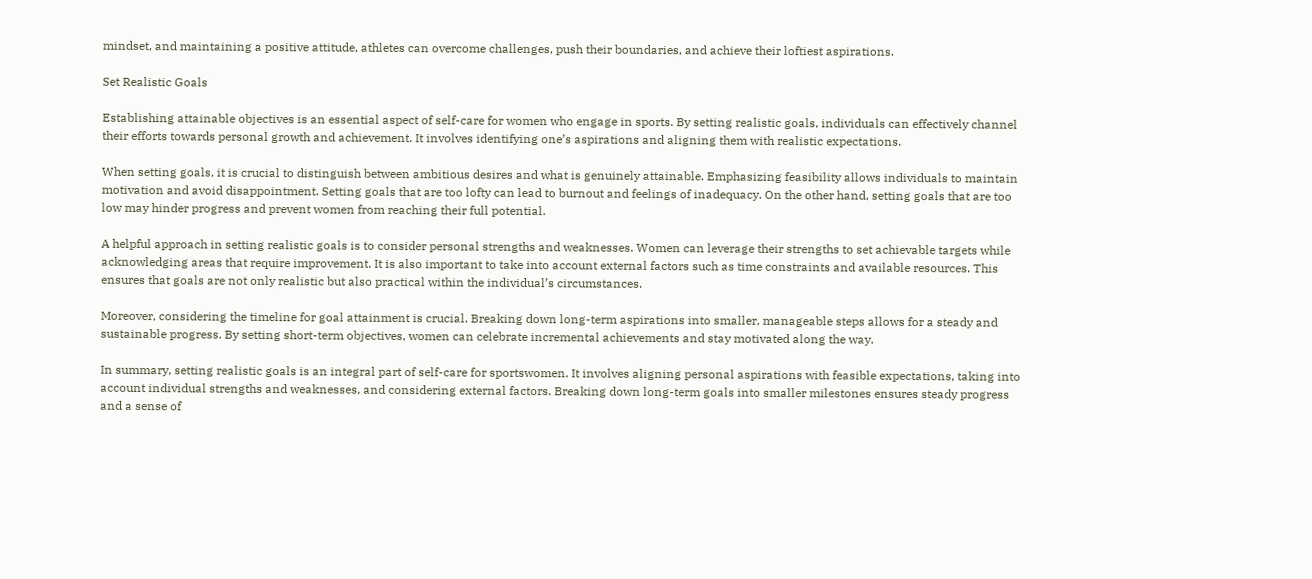mindset, and maintaining a positive attitude, athletes can overcome challenges, push their boundaries, and achieve their loftiest aspirations.

Set Realistic Goals

Establishing attainable objectives is an essential aspect of self-care for women who engage in sports. By setting realistic goals, individuals can effectively channel their efforts towards personal growth and achievement. It involves identifying one’s aspirations and aligning them with realistic expectations.

When setting goals, it is crucial to distinguish between ambitious desires and what is genuinely attainable. Emphasizing feasibility allows individuals to maintain motivation and avoid disappointment. Setting goals that are too lofty can lead to burnout and feelings of inadequacy. On the other hand, setting goals that are too low may hinder progress and prevent women from reaching their full potential.

A helpful approach in setting realistic goals is to consider personal strengths and weaknesses. Women can leverage their strengths to set achievable targets while acknowledging areas that require improvement. It is also important to take into account external factors such as time constraints and available resources. This ensures that goals are not only realistic but also practical within the individual’s circumstances.

Moreover, considering the timeline for goal attainment is crucial. Breaking down long-term aspirations into smaller, manageable steps allows for a steady and sustainable progress. By setting short-term objectives, women can celebrate incremental achievements and stay motivated along the way.

In summary, setting realistic goals is an integral part of self-care for sportswomen. It involves aligning personal aspirations with feasible expectations, taking into account individual strengths and weaknesses, and considering external factors. Breaking down long-term goals into smaller milestones ensures steady progress and a sense of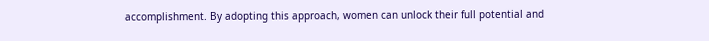accomplishment. By adopting this approach, women can unlock their full potential and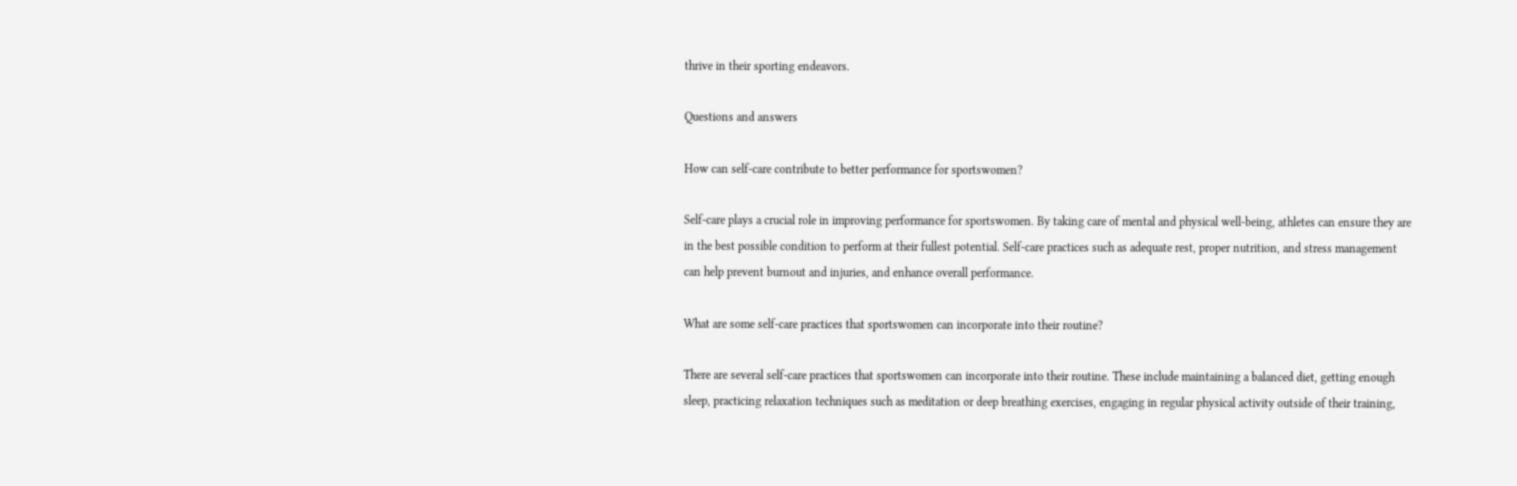thrive in their sporting endeavors.

Questions and answers

How can self-care contribute to better performance for sportswomen?

Self-care plays a crucial role in improving performance for sportswomen. By taking care of mental and physical well-being, athletes can ensure they are in the best possible condition to perform at their fullest potential. Self-care practices such as adequate rest, proper nutrition, and stress management can help prevent burnout and injuries, and enhance overall performance.

What are some self-care practices that sportswomen can incorporate into their routine?

There are several self-care practices that sportswomen can incorporate into their routine. These include maintaining a balanced diet, getting enough sleep, practicing relaxation techniques such as meditation or deep breathing exercises, engaging in regular physical activity outside of their training,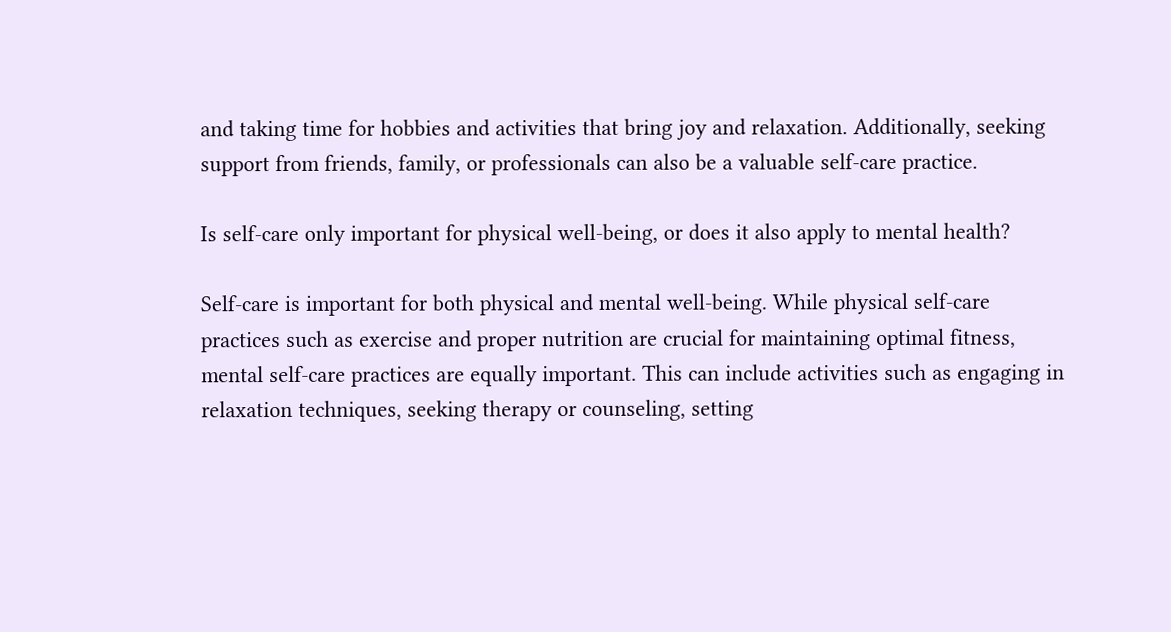and taking time for hobbies and activities that bring joy and relaxation. Additionally, seeking support from friends, family, or professionals can also be a valuable self-care practice.

Is self-care only important for physical well-being, or does it also apply to mental health?

Self-care is important for both physical and mental well-being. While physical self-care practices such as exercise and proper nutrition are crucial for maintaining optimal fitness, mental self-care practices are equally important. This can include activities such as engaging in relaxation techniques, seeking therapy or counseling, setting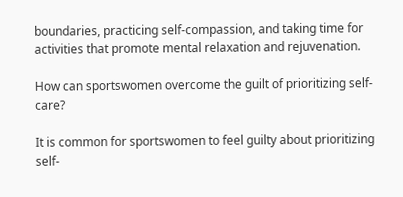boundaries, practicing self-compassion, and taking time for activities that promote mental relaxation and rejuvenation.

How can sportswomen overcome the guilt of prioritizing self-care?

It is common for sportswomen to feel guilty about prioritizing self-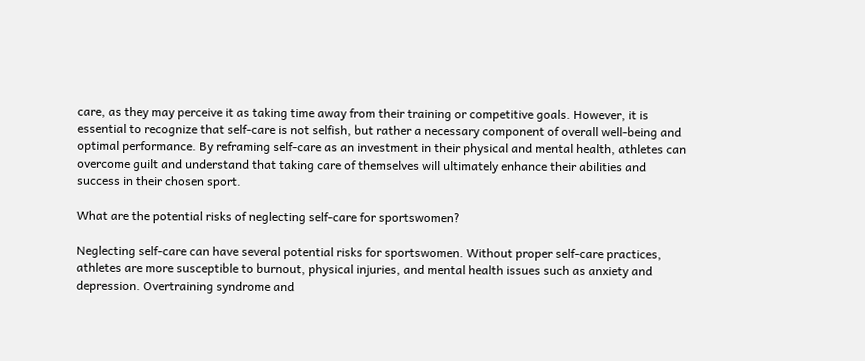care, as they may perceive it as taking time away from their training or competitive goals. However, it is essential to recognize that self-care is not selfish, but rather a necessary component of overall well-being and optimal performance. By reframing self-care as an investment in their physical and mental health, athletes can overcome guilt and understand that taking care of themselves will ultimately enhance their abilities and success in their chosen sport.

What are the potential risks of neglecting self-care for sportswomen?

Neglecting self-care can have several potential risks for sportswomen. Without proper self-care practices, athletes are more susceptible to burnout, physical injuries, and mental health issues such as anxiety and depression. Overtraining syndrome and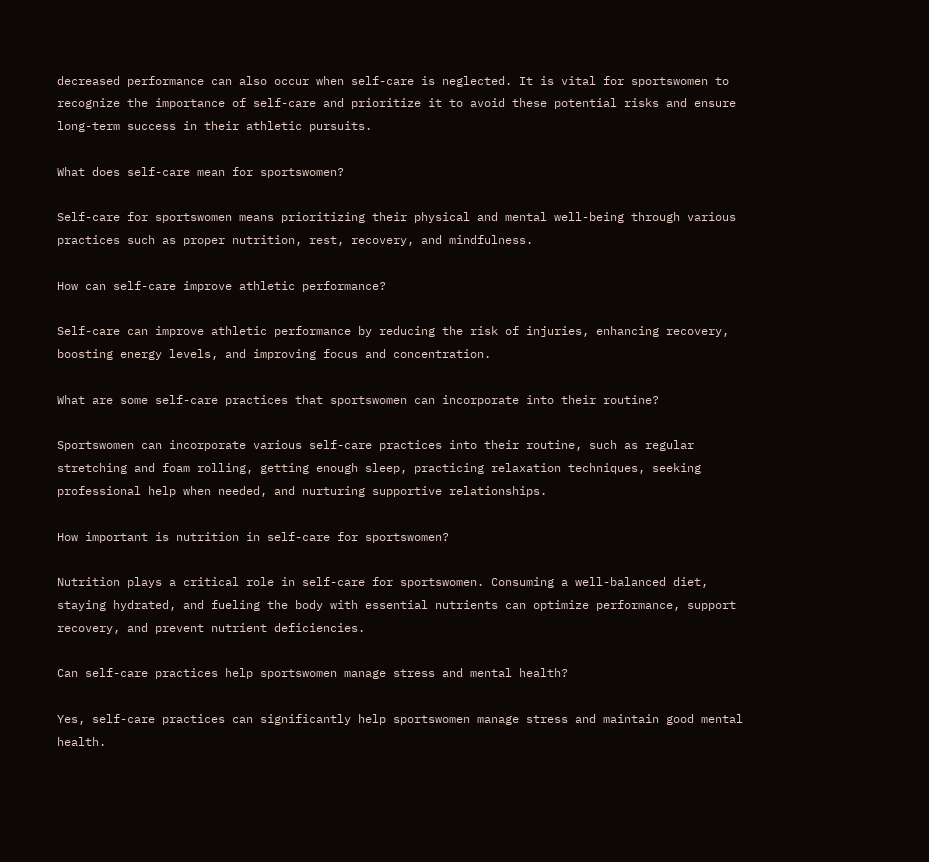decreased performance can also occur when self-care is neglected. It is vital for sportswomen to recognize the importance of self-care and prioritize it to avoid these potential risks and ensure long-term success in their athletic pursuits.

What does self-care mean for sportswomen?

Self-care for sportswomen means prioritizing their physical and mental well-being through various practices such as proper nutrition, rest, recovery, and mindfulness.

How can self-care improve athletic performance?

Self-care can improve athletic performance by reducing the risk of injuries, enhancing recovery, boosting energy levels, and improving focus and concentration.

What are some self-care practices that sportswomen can incorporate into their routine?

Sportswomen can incorporate various self-care practices into their routine, such as regular stretching and foam rolling, getting enough sleep, practicing relaxation techniques, seeking professional help when needed, and nurturing supportive relationships.

How important is nutrition in self-care for sportswomen?

Nutrition plays a critical role in self-care for sportswomen. Consuming a well-balanced diet, staying hydrated, and fueling the body with essential nutrients can optimize performance, support recovery, and prevent nutrient deficiencies.

Can self-care practices help sportswomen manage stress and mental health?

Yes, self-care practices can significantly help sportswomen manage stress and maintain good mental health.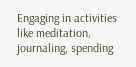Engaging in activities like meditation, journaling, spending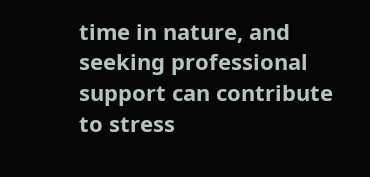time in nature, and seeking professional support can contribute to stress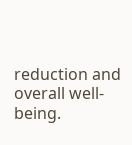reduction and overall well-being.